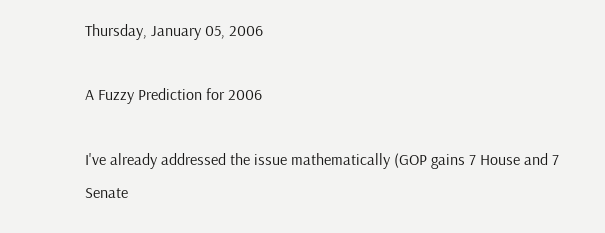Thursday, January 05, 2006

A Fuzzy Prediction for 2006

I've already addressed the issue mathematically (GOP gains 7 House and 7 Senate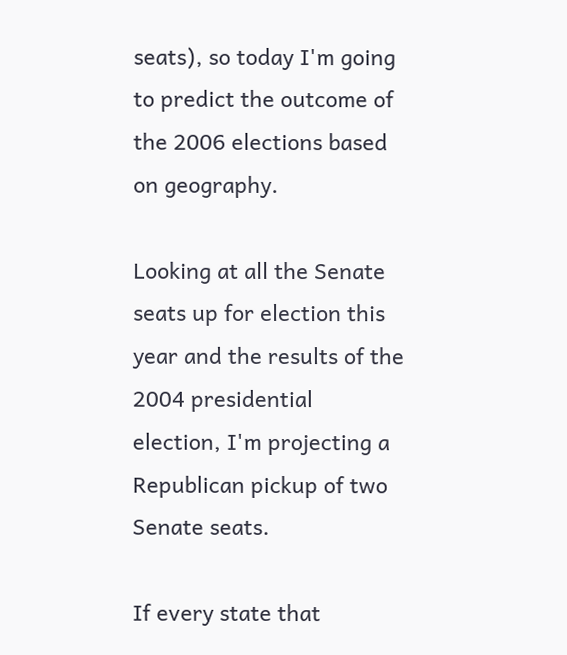seats), so today I'm going to predict the outcome of the 2006 elections based on geography.

Looking at all the Senate seats up for election this year and the results of the 2004 presidential election, I'm projecting a Republican pickup of two Senate seats.

If every state that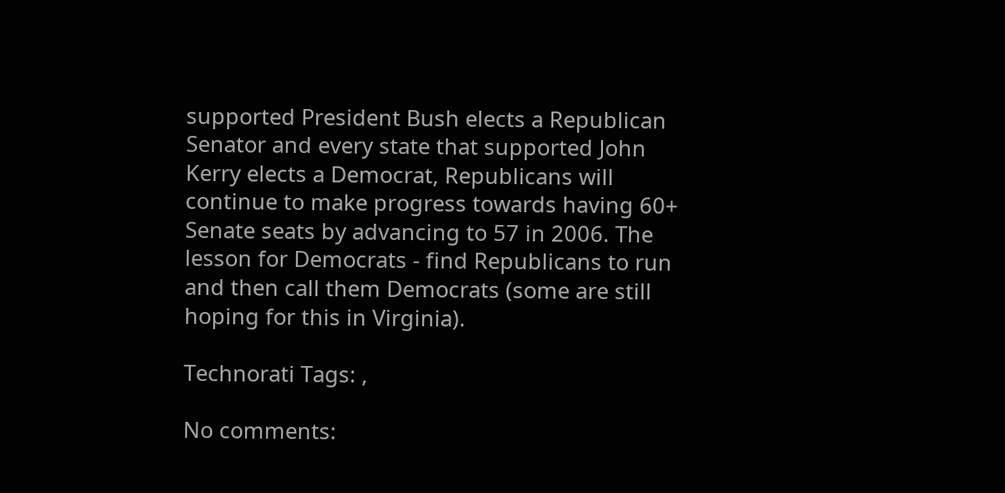supported President Bush elects a Republican Senator and every state that supported John Kerry elects a Democrat, Republicans will continue to make progress towards having 60+ Senate seats by advancing to 57 in 2006. The lesson for Democrats - find Republicans to run and then call them Democrats (some are still hoping for this in Virginia).

Technorati Tags: ,

No comments: